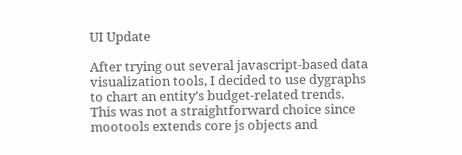UI Update

After trying out several javascript-based data visualization tools, I decided to use dygraphs to chart an entity’s budget-related trends. This was not a straightforward choice since mootools extends core js objects and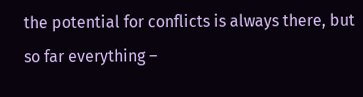the potential for conflicts is always there, but so far everything –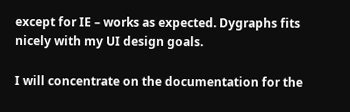except for IE – works as expected. Dygraphs fits nicely with my UI design goals.

I will concentrate on the documentation for the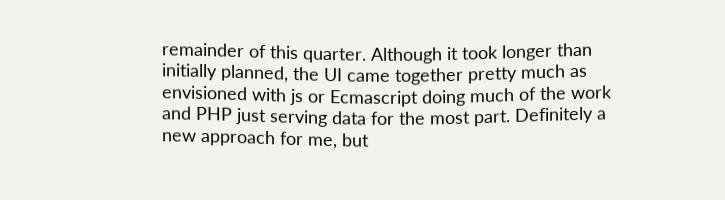remainder of this quarter. Although it took longer than initially planned, the UI came together pretty much as envisioned with js or Ecmascript doing much of the work and PHP just serving data for the most part. Definitely a new approach for me, but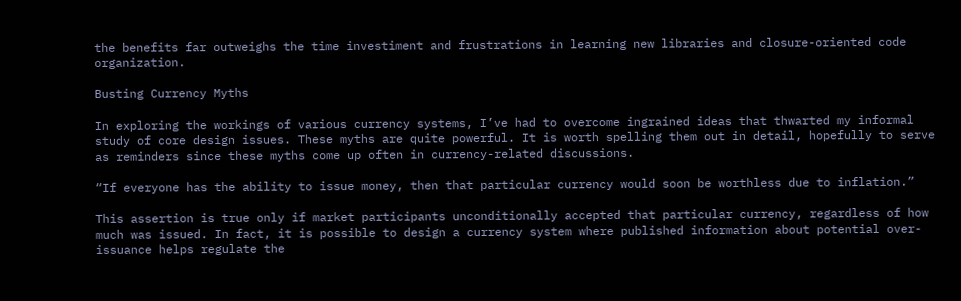the benefits far outweighs the time investiment and frustrations in learning new libraries and closure-oriented code organization.

Busting Currency Myths

In exploring the workings of various currency systems, I’ve had to overcome ingrained ideas that thwarted my informal study of core design issues. These myths are quite powerful. It is worth spelling them out in detail, hopefully to serve as reminders since these myths come up often in currency-related discussions.

“If everyone has the ability to issue money, then that particular currency would soon be worthless due to inflation.”

This assertion is true only if market participants unconditionally accepted that particular currency, regardless of how much was issued. In fact, it is possible to design a currency system where published information about potential over-issuance helps regulate the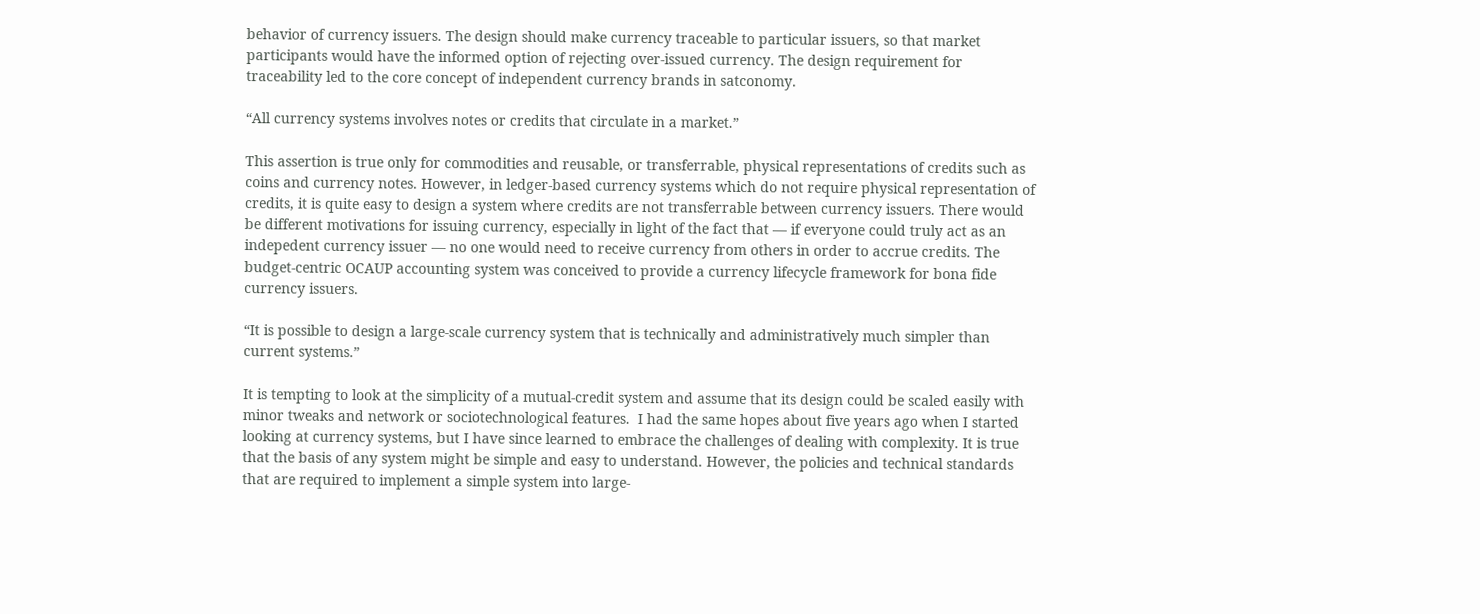behavior of currency issuers. The design should make currency traceable to particular issuers, so that market participants would have the informed option of rejecting over-issued currency. The design requirement for traceability led to the core concept of independent currency brands in satconomy.

“All currency systems involves notes or credits that circulate in a market.”

This assertion is true only for commodities and reusable, or transferrable, physical representations of credits such as coins and currency notes. However, in ledger-based currency systems which do not require physical representation of credits, it is quite easy to design a system where credits are not transferrable between currency issuers. There would be different motivations for issuing currency, especially in light of the fact that — if everyone could truly act as an indepedent currency issuer — no one would need to receive currency from others in order to accrue credits. The budget-centric OCAUP accounting system was conceived to provide a currency lifecycle framework for bona fide currency issuers.

“It is possible to design a large-scale currency system that is technically and administratively much simpler than current systems.”

It is tempting to look at the simplicity of a mutual-credit system and assume that its design could be scaled easily with minor tweaks and network or sociotechnological features.  I had the same hopes about five years ago when I started looking at currency systems, but I have since learned to embrace the challenges of dealing with complexity. It is true that the basis of any system might be simple and easy to understand. However, the policies and technical standards that are required to implement a simple system into large-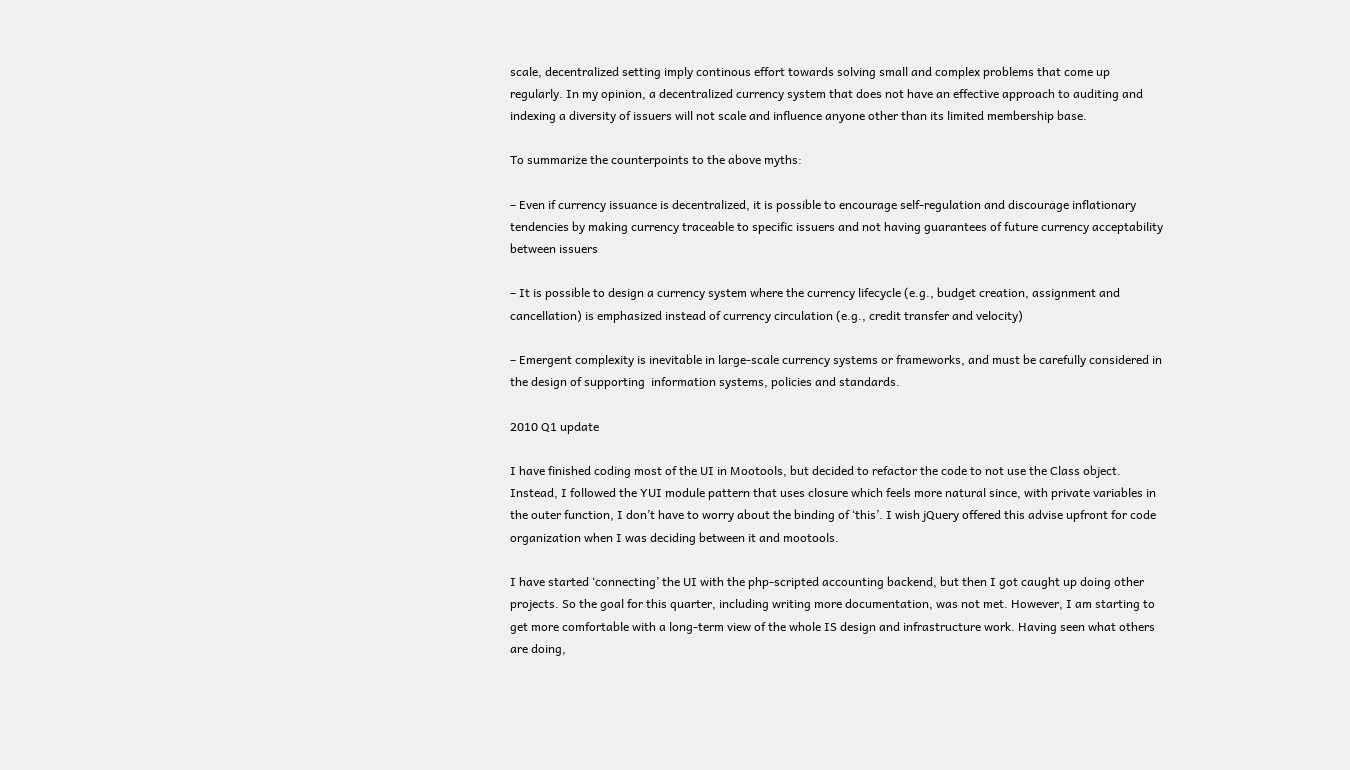scale, decentralized setting imply continous effort towards solving small and complex problems that come up regularly. In my opinion, a decentralized currency system that does not have an effective approach to auditing and indexing a diversity of issuers will not scale and influence anyone other than its limited membership base.

To summarize the counterpoints to the above myths:

– Even if currency issuance is decentralized, it is possible to encourage self-regulation and discourage inflationary tendencies by making currency traceable to specific issuers and not having guarantees of future currency acceptability between issuers

– It is possible to design a currency system where the currency lifecycle (e.g., budget creation, assignment and cancellation) is emphasized instead of currency circulation (e.g., credit transfer and velocity)

– Emergent complexity is inevitable in large-scale currency systems or frameworks, and must be carefully considered in the design of supporting  information systems, policies and standards.

2010 Q1 update

I have finished coding most of the UI in Mootools, but decided to refactor the code to not use the Class object. Instead, I followed the YUI module pattern that uses closure which feels more natural since, with private variables in the outer function, I don’t have to worry about the binding of ‘this’. I wish jQuery offered this advise upfront for code organization when I was deciding between it and mootools.

I have started ‘connecting’ the UI with the php-scripted accounting backend, but then I got caught up doing other projects. So the goal for this quarter, including writing more documentation, was not met. However, I am starting to get more comfortable with a long-term view of the whole IS design and infrastructure work. Having seen what others are doing,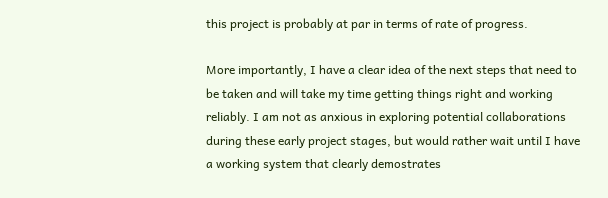this project is probably at par in terms of rate of progress.

More importantly, I have a clear idea of the next steps that need to be taken and will take my time getting things right and working reliably. I am not as anxious in exploring potential collaborations during these early project stages, but would rather wait until I have a working system that clearly demostrates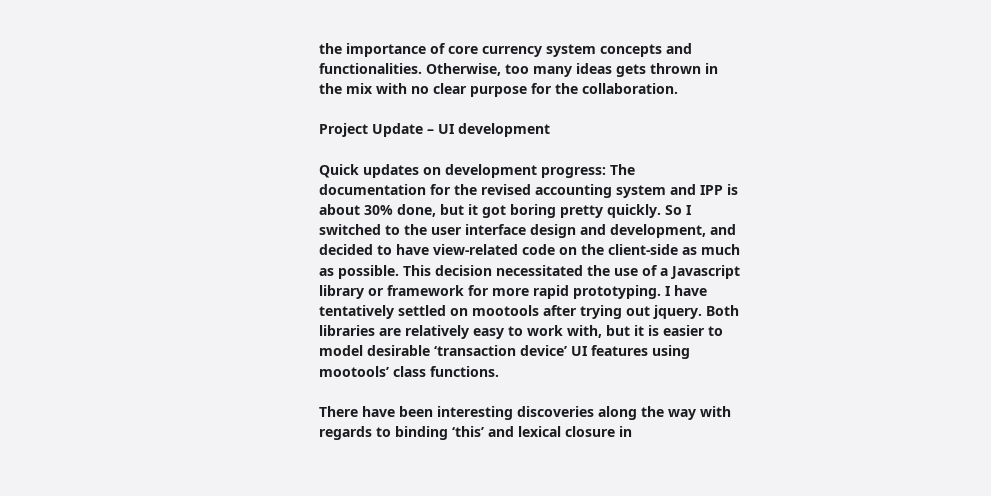the importance of core currency system concepts and functionalities. Otherwise, too many ideas gets thrown in the mix with no clear purpose for the collaboration.

Project Update – UI development

Quick updates on development progress: The documentation for the revised accounting system and IPP is about 30% done, but it got boring pretty quickly. So I switched to the user interface design and development, and decided to have view-related code on the client-side as much as possible. This decision necessitated the use of a Javascript library or framework for more rapid prototyping. I have tentatively settled on mootools after trying out jquery. Both libraries are relatively easy to work with, but it is easier to model desirable ‘transaction device’ UI features using mootools’ class functions.

There have been interesting discoveries along the way with regards to binding ‘this’ and lexical closure in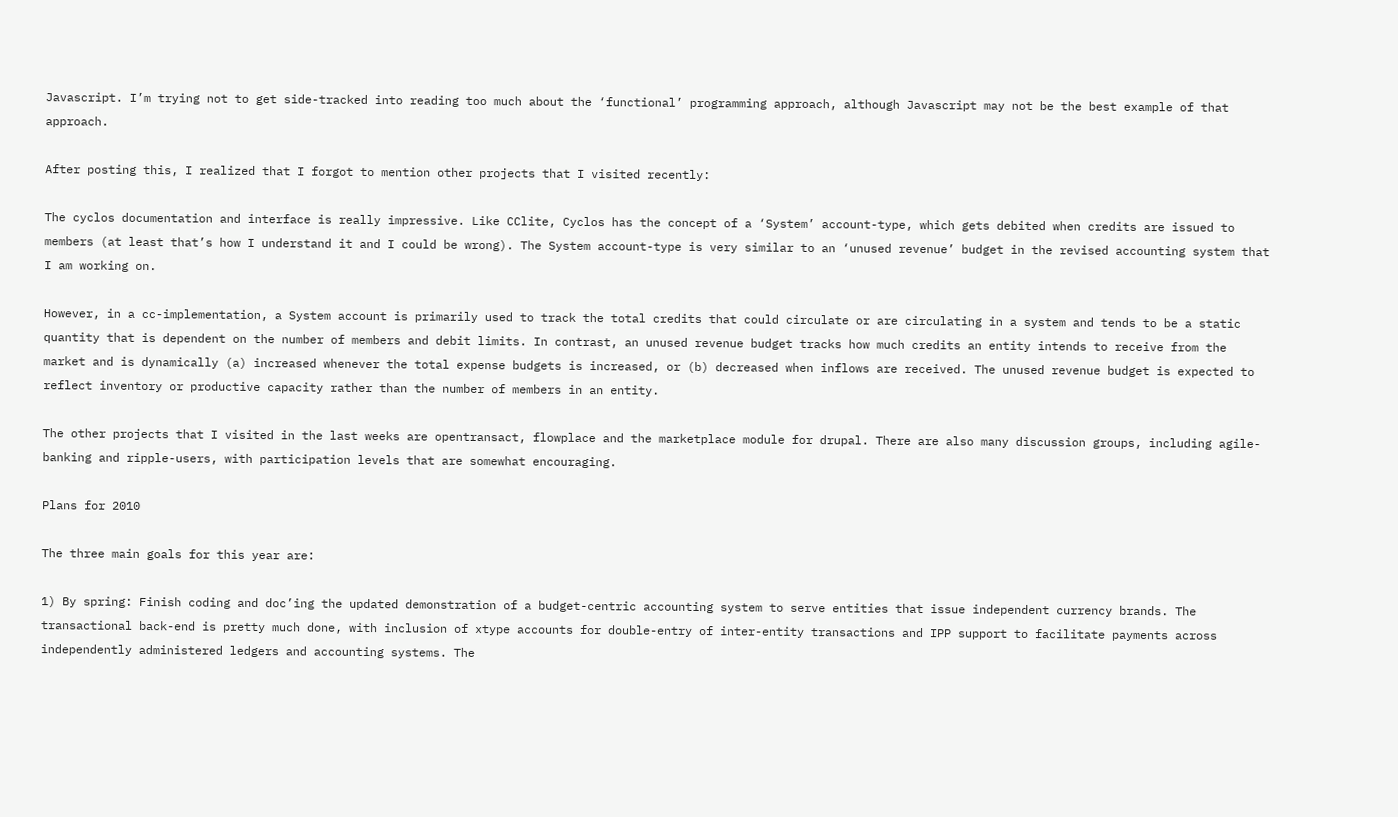Javascript. I’m trying not to get side-tracked into reading too much about the ‘functional’ programming approach, although Javascript may not be the best example of that approach.

After posting this, I realized that I forgot to mention other projects that I visited recently:

The cyclos documentation and interface is really impressive. Like CClite, Cyclos has the concept of a ‘System’ account-type, which gets debited when credits are issued to members (at least that’s how I understand it and I could be wrong). The System account-type is very similar to an ‘unused revenue’ budget in the revised accounting system that I am working on.

However, in a cc-implementation, a System account is primarily used to track the total credits that could circulate or are circulating in a system and tends to be a static quantity that is dependent on the number of members and debit limits. In contrast, an unused revenue budget tracks how much credits an entity intends to receive from the market and is dynamically (a) increased whenever the total expense budgets is increased, or (b) decreased when inflows are received. The unused revenue budget is expected to reflect inventory or productive capacity rather than the number of members in an entity.

The other projects that I visited in the last weeks are opentransact, flowplace and the marketplace module for drupal. There are also many discussion groups, including agile-banking and ripple-users, with participation levels that are somewhat encouraging.

Plans for 2010

The three main goals for this year are:

1) By spring: Finish coding and doc’ing the updated demonstration of a budget-centric accounting system to serve entities that issue independent currency brands. The transactional back-end is pretty much done, with inclusion of xtype accounts for double-entry of inter-entity transactions and IPP support to facilitate payments across independently administered ledgers and accounting systems. The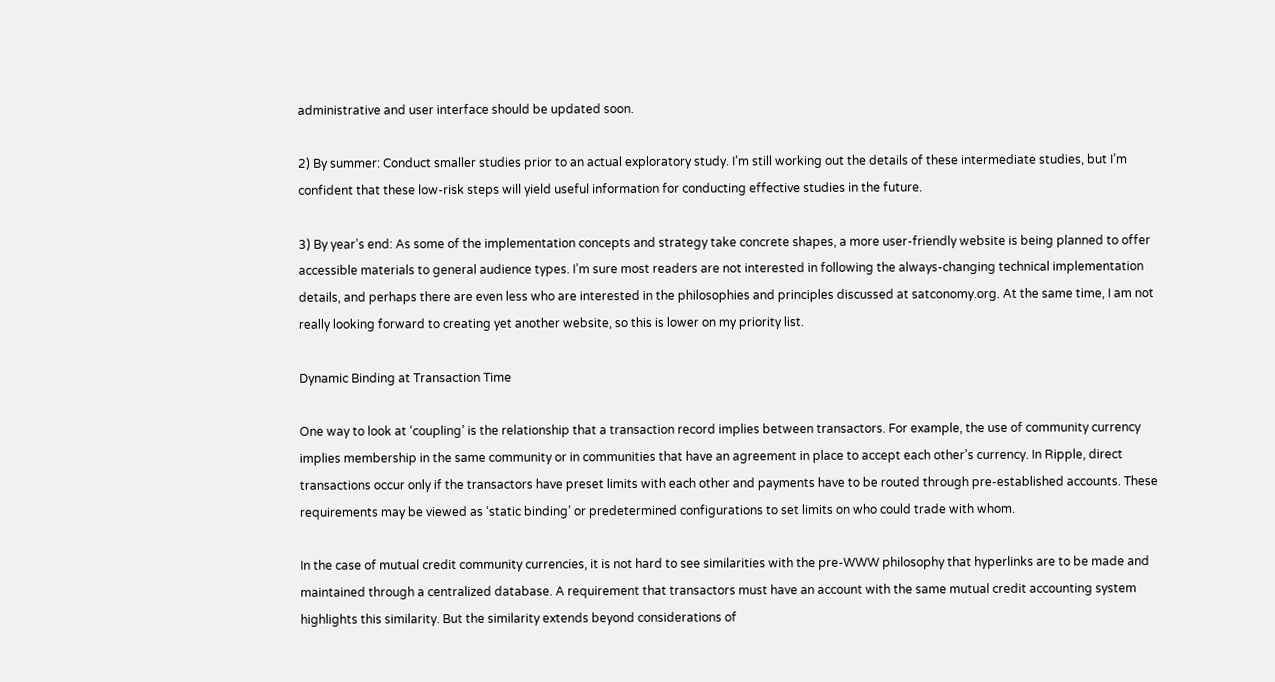administrative and user interface should be updated soon.

2) By summer: Conduct smaller studies prior to an actual exploratory study. I’m still working out the details of these intermediate studies, but I’m confident that these low-risk steps will yield useful information for conducting effective studies in the future.

3) By year’s end: As some of the implementation concepts and strategy take concrete shapes, a more user-friendly website is being planned to offer accessible materials to general audience types. I’m sure most readers are not interested in following the always-changing technical implementation details, and perhaps there are even less who are interested in the philosophies and principles discussed at satconomy.org. At the same time, I am not really looking forward to creating yet another website, so this is lower on my priority list.

Dynamic Binding at Transaction Time

One way to look at ‘coupling’ is the relationship that a transaction record implies between transactors. For example, the use of community currency implies membership in the same community or in communities that have an agreement in place to accept each other’s currency. In Ripple, direct transactions occur only if the transactors have preset limits with each other and payments have to be routed through pre-established accounts. These requirements may be viewed as ‘static binding’ or predetermined configurations to set limits on who could trade with whom.

In the case of mutual credit community currencies, it is not hard to see similarities with the pre-WWW philosophy that hyperlinks are to be made and maintained through a centralized database. A requirement that transactors must have an account with the same mutual credit accounting system highlights this similarity. But the similarity extends beyond considerations of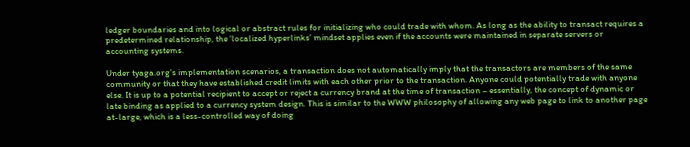ledger boundaries and into logical or abstract rules for initializing who could trade with whom. As long as the ability to transact requires a predetermined relationship, the ‘localized hyperlinks’ mindset applies even if the accounts were maintained in separate servers or accounting systems.

Under tyaga.org’s implementation scenarios, a transaction does not automatically imply that the transactors are members of the same community or that they have established credit limits with each other prior to the transaction. Anyone could potentially trade with anyone else. It is up to a potential recipient to accept or reject a currency brand at the time of transaction – essentially, the concept of dynamic or late binding as applied to a currency system design. This is similar to the WWW philosophy of allowing any web page to link to another page at-large, which is a less-controlled way of doing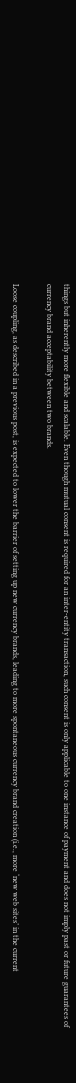things but inherently more flexible and scalable. Even though mutual consent is required for an inter-entity transaction, such consent is only applicable to one instance of payment and does not imply past or future guarantees of currency brand acceptability between two brands.

Loose coupling, as described in a previous post, is expected to lower the barrier of setting up new currency brands, leading to more spontaneous currency brand creation (i.e., more ‘new web sites’ in the current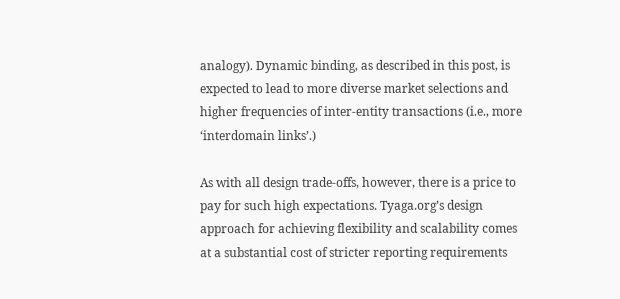analogy). Dynamic binding, as described in this post, is expected to lead to more diverse market selections and higher frequencies of inter-entity transactions (i.e., more ‘interdomain links’.)

As with all design trade-offs, however, there is a price to pay for such high expectations. Tyaga.org’s design approach for achieving flexibility and scalability comes at a substantial cost of stricter reporting requirements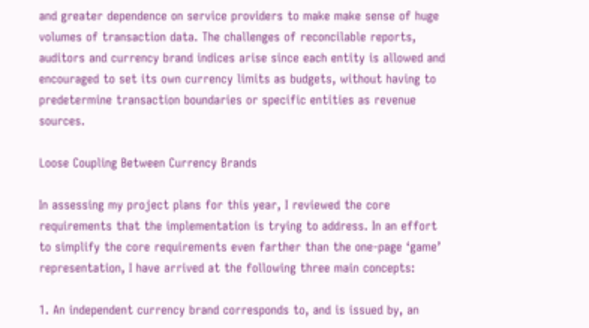and greater dependence on service providers to make make sense of huge volumes of transaction data. The challenges of reconcilable reports, auditors and currency brand indices arise since each entity is allowed and encouraged to set its own currency limits as budgets, without having to predetermine transaction boundaries or specific entities as revenue sources.

Loose Coupling Between Currency Brands

In assessing my project plans for this year, I reviewed the core requirements that the implementation is trying to address. In an effort to simplify the core requirements even farther than the one-page ‘game’ representation, I have arrived at the following three main concepts:

1. An independent currency brand corresponds to, and is issued by, an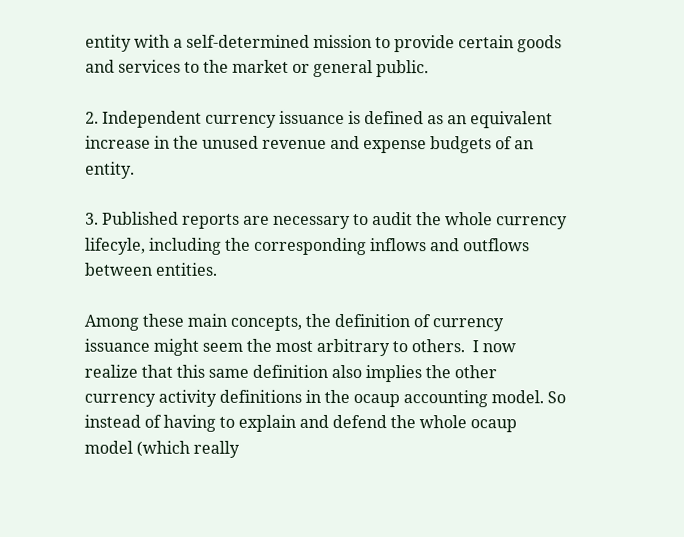entity with a self-determined mission to provide certain goods and services to the market or general public.

2. Independent currency issuance is defined as an equivalent increase in the unused revenue and expense budgets of an entity.

3. Published reports are necessary to audit the whole currency lifecyle, including the corresponding inflows and outflows between entities.

Among these main concepts, the definition of currency issuance might seem the most arbitrary to others.  I now realize that this same definition also implies the other currency activity definitions in the ocaup accounting model. So instead of having to explain and defend the whole ocaup model (which really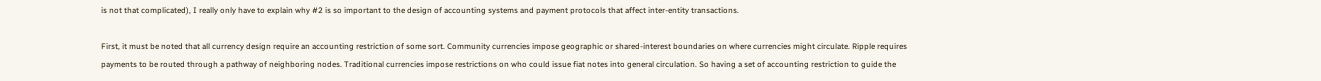is not that complicated), I really only have to explain why #2 is so important to the design of accounting systems and payment protocols that affect inter-entity transactions.

First, it must be noted that all currency design require an accounting restriction of some sort. Community currencies impose geographic or shared-interest boundaries on where currencies might circulate. Ripple requires payments to be routed through a pathway of neighboring nodes. Traditional currencies impose restrictions on who could issue fiat notes into general circulation. So having a set of accounting restriction to guide the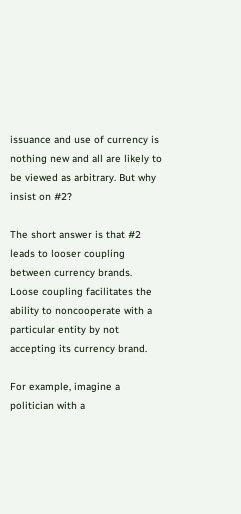issuance and use of currency is nothing new and all are likely to be viewed as arbitrary. But why insist on #2?

The short answer is that #2 leads to looser coupling between currency brands. Loose coupling facilitates the ability to noncooperate with a particular entity by not accepting its currency brand.

For example, imagine a politician with a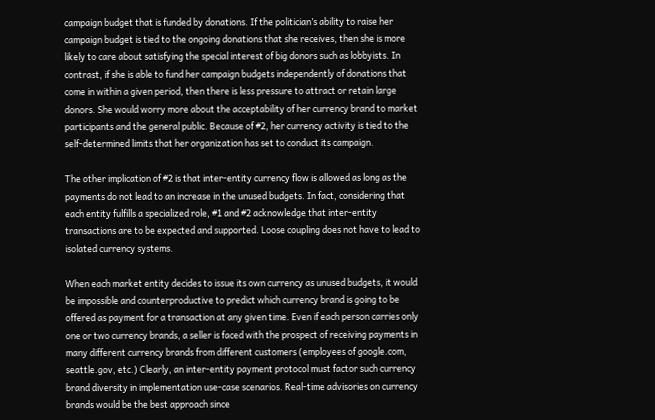campaign budget that is funded by donations. If the politician’s ability to raise her campaign budget is tied to the ongoing donations that she receives, then she is more likely to care about satisfying the special interest of big donors such as lobbyists. In contrast, if she is able to fund her campaign budgets independently of donations that come in within a given period, then there is less pressure to attract or retain large donors. She would worry more about the acceptability of her currency brand to market participants and the general public. Because of #2, her currency activity is tied to the self-determined limits that her organization has set to conduct its campaign.

The other implication of #2 is that inter-entity currency flow is allowed as long as the payments do not lead to an increase in the unused budgets. In fact, considering that each entity fulfills a specialized role, #1 and #2 acknowledge that inter-entity transactions are to be expected and supported. Loose coupling does not have to lead to isolated currency systems.

When each market entity decides to issue its own currency as unused budgets, it would be impossible and counterproductive to predict which currency brand is going to be offered as payment for a transaction at any given time. Even if each person carries only one or two currency brands, a seller is faced with the prospect of receiving payments in many different currency brands from different customers (employees of google.com, seattle.gov, etc.) Clearly, an inter-entity payment protocol must factor such currency brand diversity in implementation use-case scenarios. Real-time advisories on currency brands would be the best approach since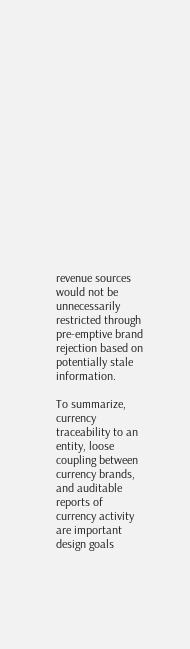revenue sources would not be unnecessarily restricted through pre-emptive brand rejection based on potentially stale information.

To summarize, currency traceability to an entity, loose coupling between currency brands, and auditable reports of currency activity are important design goals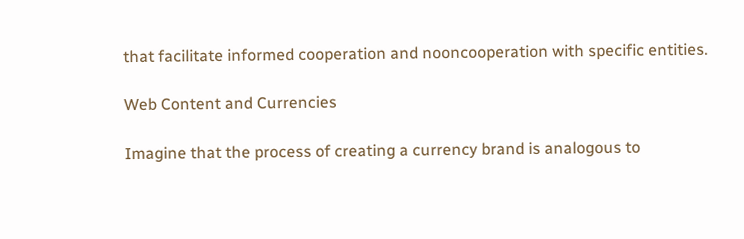that facilitate informed cooperation and nooncooperation with specific entities.

Web Content and Currencies

Imagine that the process of creating a currency brand is analogous to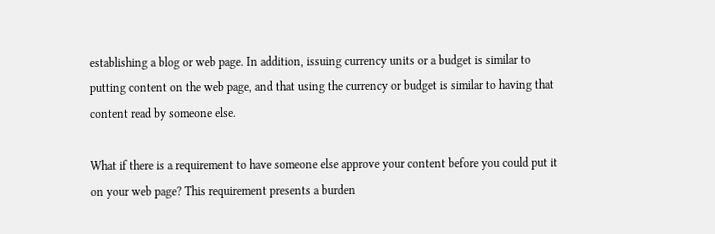establishing a blog or web page. In addition, issuing currency units or a budget is similar to putting content on the web page, and that using the currency or budget is similar to having that content read by someone else.

What if there is a requirement to have someone else approve your content before you could put it on your web page? This requirement presents a burden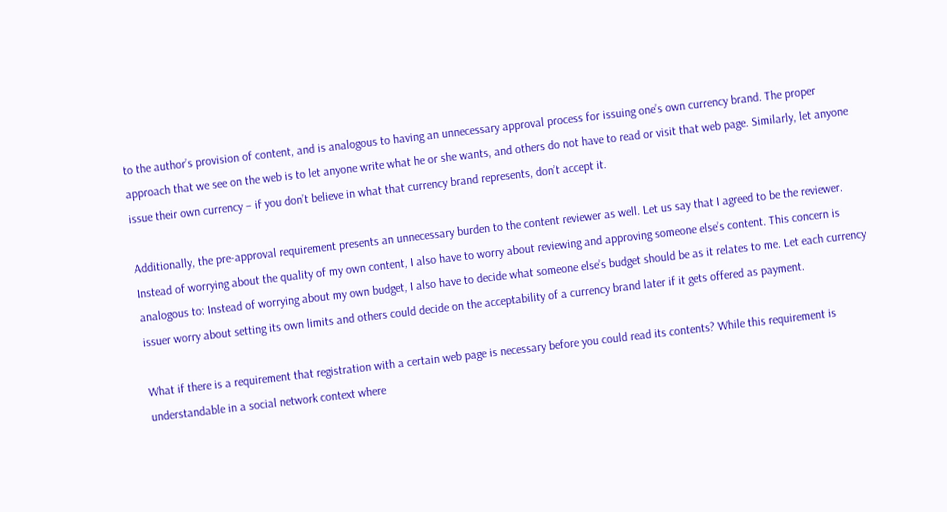to the author’s provision of content, and is analogous to having an unnecessary approval process for issuing one’s own currency brand. The proper approach that we see on the web is to let anyone write what he or she wants, and others do not have to read or visit that web page. Similarly, let anyone issue their own currency – if you don’t believe in what that currency brand represents, don’t accept it.

Additionally, the pre-approval requirement presents an unnecessary burden to the content reviewer as well. Let us say that I agreed to be the reviewer. Instead of worrying about the quality of my own content, I also have to worry about reviewing and approving someone else’s content. This concern is analogous to: Instead of worrying about my own budget, I also have to decide what someone else’s budget should be as it relates to me. Let each currency issuer worry about setting its own limits and others could decide on the acceptability of a currency brand later if it gets offered as payment.

What if there is a requirement that registration with a certain web page is necessary before you could read its contents? While this requirement is understandable in a social network context where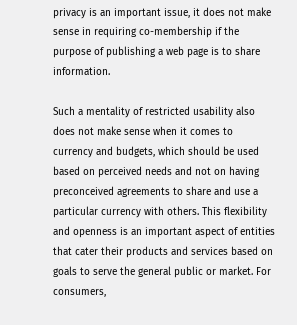privacy is an important issue, it does not make sense in requiring co-membership if the purpose of publishing a web page is to share information.

Such a mentality of restricted usability also does not make sense when it comes to currency and budgets, which should be used based on perceived needs and not on having preconceived agreements to share and use a particular currency with others. This flexibility and openness is an important aspect of entities that cater their products and services based on goals to serve the general public or market. For consumers,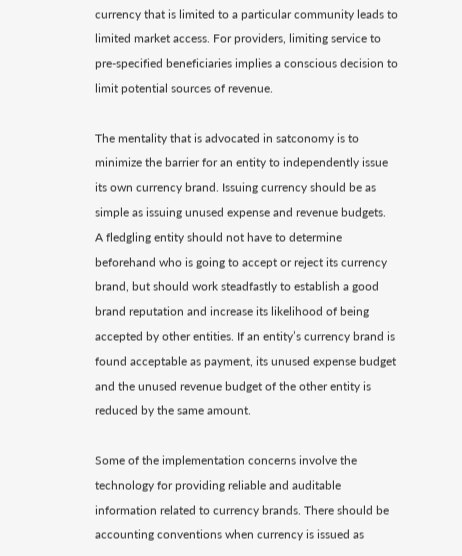currency that is limited to a particular community leads to limited market access. For providers, limiting service to pre-specified beneficiaries implies a conscious decision to limit potential sources of revenue.

The mentality that is advocated in satconomy is to minimize the barrier for an entity to independently issue its own currency brand. Issuing currency should be as simple as issuing unused expense and revenue budgets.  A fledgling entity should not have to determine beforehand who is going to accept or reject its currency brand, but should work steadfastly to establish a good brand reputation and increase its likelihood of being accepted by other entities. If an entity’s currency brand is found acceptable as payment, its unused expense budget and the unused revenue budget of the other entity is reduced by the same amount.

Some of the implementation concerns involve the technology for providing reliable and auditable information related to currency brands. There should be accounting conventions when currency is issued as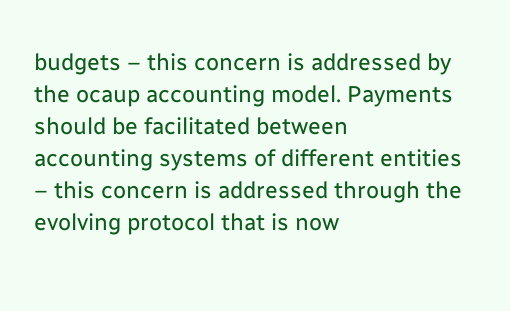budgets – this concern is addressed by the ocaup accounting model. Payments should be facilitated between accounting systems of different entities – this concern is addressed through the evolving protocol that is now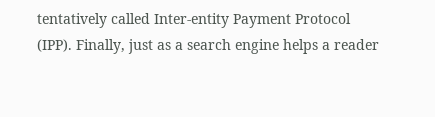tentatively called Inter-entity Payment Protocol (IPP). Finally, just as a search engine helps a reader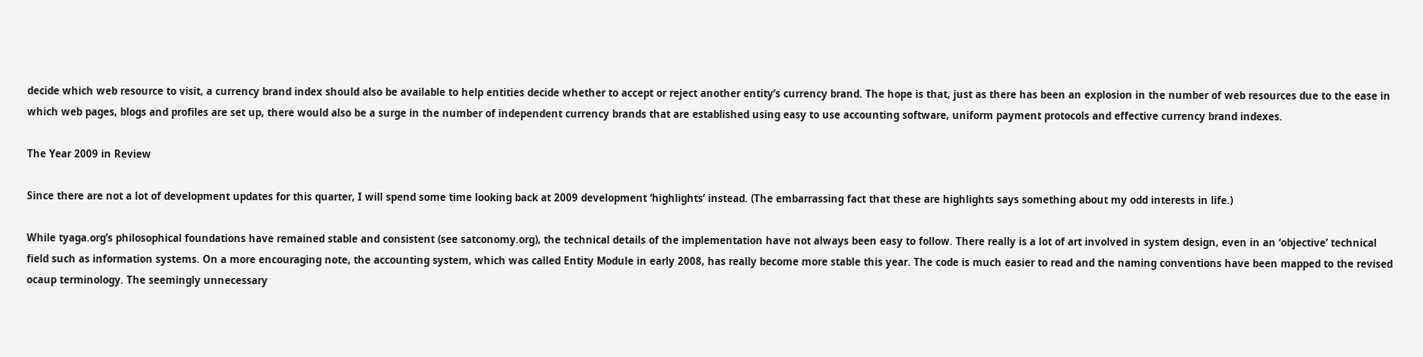decide which web resource to visit, a currency brand index should also be available to help entities decide whether to accept or reject another entity’s currency brand. The hope is that, just as there has been an explosion in the number of web resources due to the ease in which web pages, blogs and profiles are set up, there would also be a surge in the number of independent currency brands that are established using easy to use accounting software, uniform payment protocols and effective currency brand indexes.

The Year 2009 in Review

Since there are not a lot of development updates for this quarter, I will spend some time looking back at 2009 development ‘highlights’ instead. (The embarrassing fact that these are highlights says something about my odd interests in life.)

While tyaga.org’s philosophical foundations have remained stable and consistent (see satconomy.org), the technical details of the implementation have not always been easy to follow. There really is a lot of art involved in system design, even in an ‘objective’ technical field such as information systems. On a more encouraging note, the accounting system, which was called Entity Module in early 2008, has really become more stable this year. The code is much easier to read and the naming conventions have been mapped to the revised ocaup terminology. The seemingly unnecessary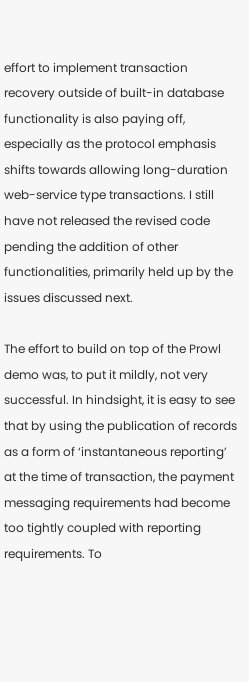effort to implement transaction recovery outside of built-in database functionality is also paying off, especially as the protocol emphasis shifts towards allowing long-duration web-service type transactions. I still have not released the revised code pending the addition of other functionalities, primarily held up by the issues discussed next.

The effort to build on top of the Prowl demo was, to put it mildly, not very successful. In hindsight, it is easy to see that by using the publication of records as a form of ‘instantaneous reporting’ at the time of transaction, the payment messaging requirements had become too tightly coupled with reporting requirements. To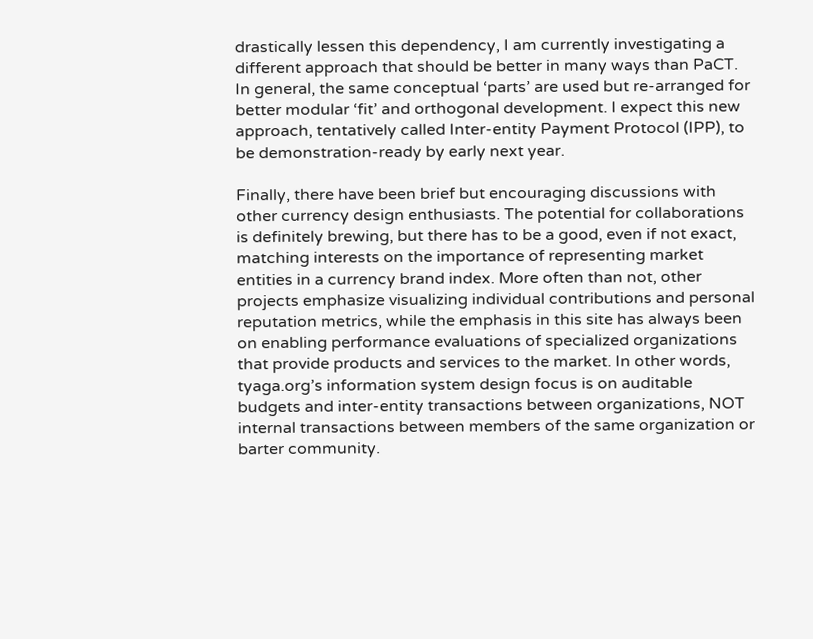drastically lessen this dependency, I am currently investigating a different approach that should be better in many ways than PaCT. In general, the same conceptual ‘parts’ are used but re-arranged for better modular ‘fit’ and orthogonal development. I expect this new approach, tentatively called Inter-entity Payment Protocol (IPP), to be demonstration-ready by early next year.

Finally, there have been brief but encouraging discussions with other currency design enthusiasts. The potential for collaborations is definitely brewing, but there has to be a good, even if not exact, matching interests on the importance of representing market entities in a currency brand index. More often than not, other projects emphasize visualizing individual contributions and personal reputation metrics, while the emphasis in this site has always been on enabling performance evaluations of specialized organizations that provide products and services to the market. In other words, tyaga.org’s information system design focus is on auditable budgets and inter-entity transactions between organizations, NOT internal transactions between members of the same organization or barter community.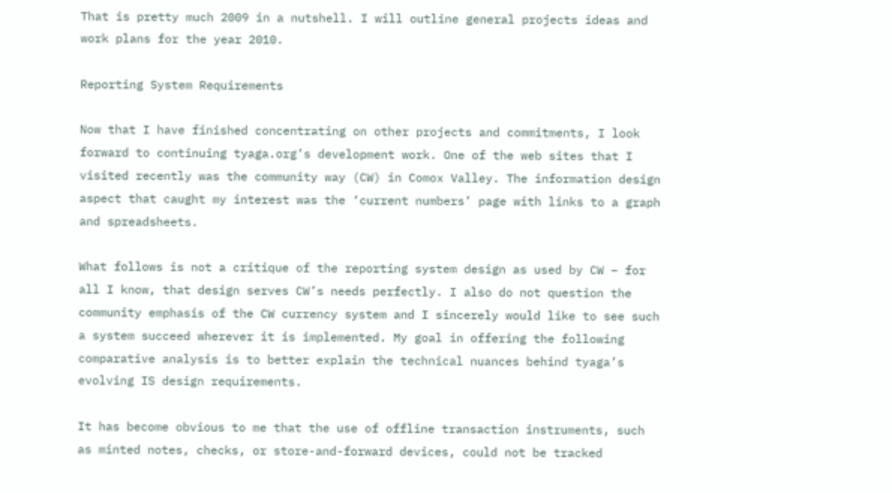That is pretty much 2009 in a nutshell. I will outline general projects ideas and work plans for the year 2010.

Reporting System Requirements

Now that I have finished concentrating on other projects and commitments, I look forward to continuing tyaga.org’s development work. One of the web sites that I visited recently was the community way (CW) in Comox Valley. The information design aspect that caught my interest was the ‘current numbers’ page with links to a graph and spreadsheets.

What follows is not a critique of the reporting system design as used by CW – for all I know, that design serves CW’s needs perfectly. I also do not question the community emphasis of the CW currency system and I sincerely would like to see such a system succeed wherever it is implemented. My goal in offering the following comparative analysis is to better explain the technical nuances behind tyaga’s evolving IS design requirements.

It has become obvious to me that the use of offline transaction instruments, such as minted notes, checks, or store-and-forward devices, could not be tracked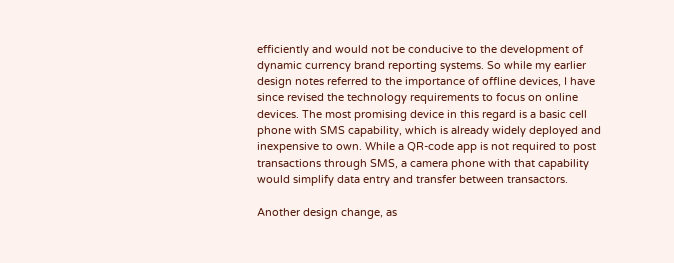efficiently and would not be conducive to the development of dynamic currency brand reporting systems. So while my earlier design notes referred to the importance of offline devices, I have since revised the technology requirements to focus on online devices. The most promising device in this regard is a basic cell phone with SMS capability, which is already widely deployed and inexpensive to own. While a QR-code app is not required to post transactions through SMS, a camera phone with that capability would simplify data entry and transfer between transactors.

Another design change, as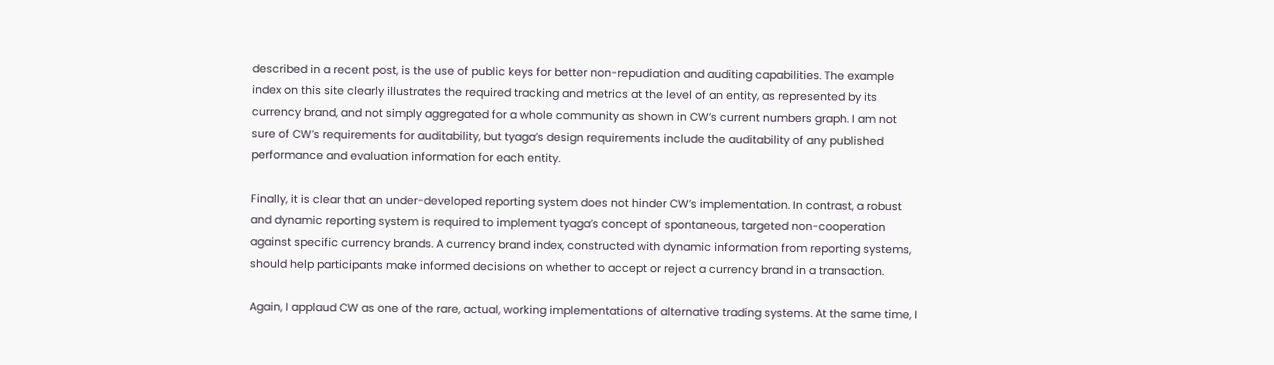described in a recent post, is the use of public keys for better non-repudiation and auditing capabilities. The example index on this site clearly illustrates the required tracking and metrics at the level of an entity, as represented by its currency brand, and not simply aggregated for a whole community as shown in CW’s current numbers graph. I am not sure of CW’s requirements for auditability, but tyaga’s design requirements include the auditability of any published performance and evaluation information for each entity.

Finally, it is clear that an under-developed reporting system does not hinder CW’s implementation. In contrast, a robust and dynamic reporting system is required to implement tyaga’s concept of spontaneous, targeted non-cooperation against specific currency brands. A currency brand index, constructed with dynamic information from reporting systems, should help participants make informed decisions on whether to accept or reject a currency brand in a transaction.

Again, I applaud CW as one of the rare, actual, working implementations of alternative trading systems. At the same time, I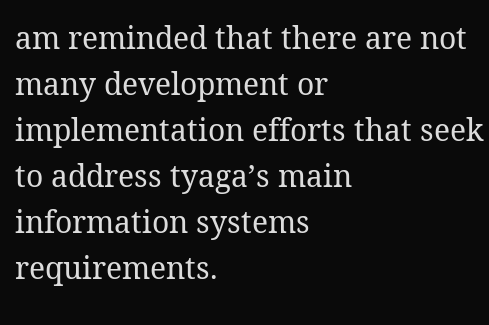am reminded that there are not many development or implementation efforts that seek to address tyaga’s main information systems requirements.